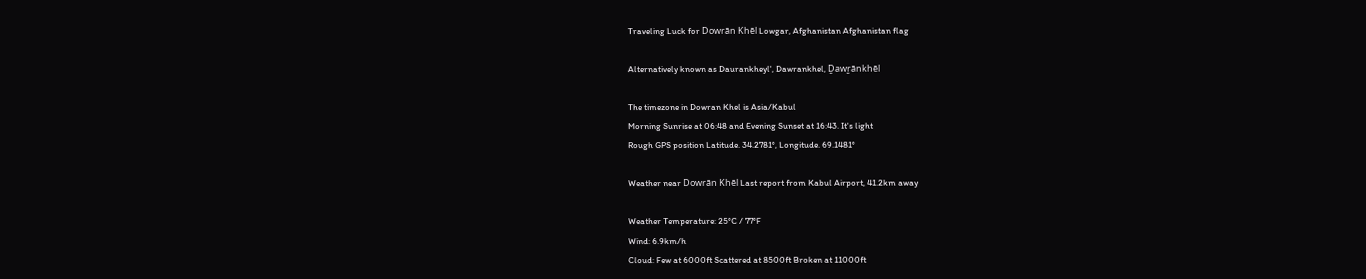Traveling Luck for Dowrān Khēl Lowgar, Afghanistan Afghanistan flag

Alternatively known as Daurankheyl', Dawrankhel, Ḏawṟānkhēl

The timezone in Dowran Khel is Asia/Kabul
Morning Sunrise at 06:48 and Evening Sunset at 16:43. It's light
Rough GPS position Latitude. 34.2781°, Longitude. 69.1481°

Weather near Dowrān Khēl Last report from Kabul Airport, 41.2km away

Weather Temperature: 25°C / 77°F
Wind: 6.9km/h
Cloud: Few at 6000ft Scattered at 8500ft Broken at 11000ft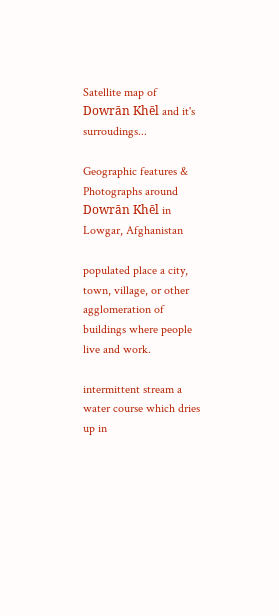Satellite map of Dowrān Khēl and it's surroudings...

Geographic features & Photographs around Dowrān Khēl in Lowgar, Afghanistan

populated place a city, town, village, or other agglomeration of buildings where people live and work.

intermittent stream a water course which dries up in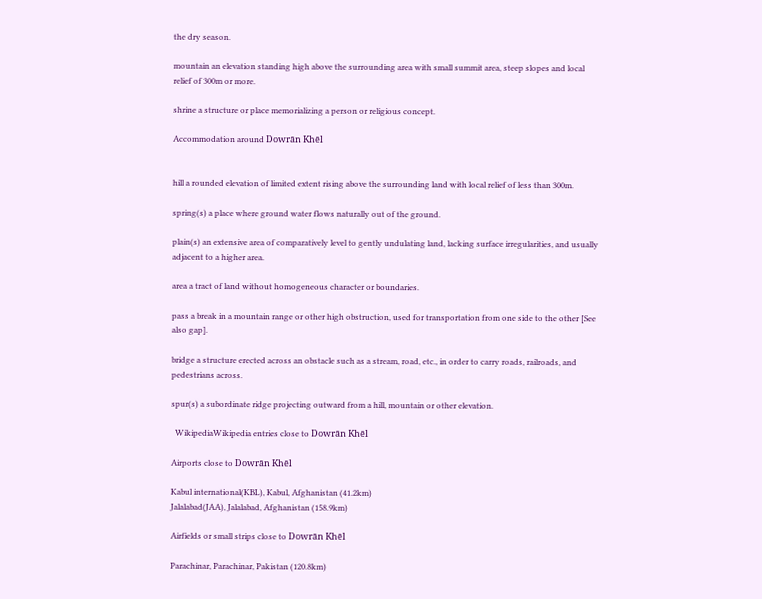the dry season.

mountain an elevation standing high above the surrounding area with small summit area, steep slopes and local relief of 300m or more.

shrine a structure or place memorializing a person or religious concept.

Accommodation around Dowrān Khēl


hill a rounded elevation of limited extent rising above the surrounding land with local relief of less than 300m.

spring(s) a place where ground water flows naturally out of the ground.

plain(s) an extensive area of comparatively level to gently undulating land, lacking surface irregularities, and usually adjacent to a higher area.

area a tract of land without homogeneous character or boundaries.

pass a break in a mountain range or other high obstruction, used for transportation from one side to the other [See also gap].

bridge a structure erected across an obstacle such as a stream, road, etc., in order to carry roads, railroads, and pedestrians across.

spur(s) a subordinate ridge projecting outward from a hill, mountain or other elevation.

  WikipediaWikipedia entries close to Dowrān Khēl

Airports close to Dowrān Khēl

Kabul international(KBL), Kabul, Afghanistan (41.2km)
Jalalabad(JAA), Jalalabad, Afghanistan (158.9km)

Airfields or small strips close to Dowrān Khēl

Parachinar, Parachinar, Pakistan (120.8km)